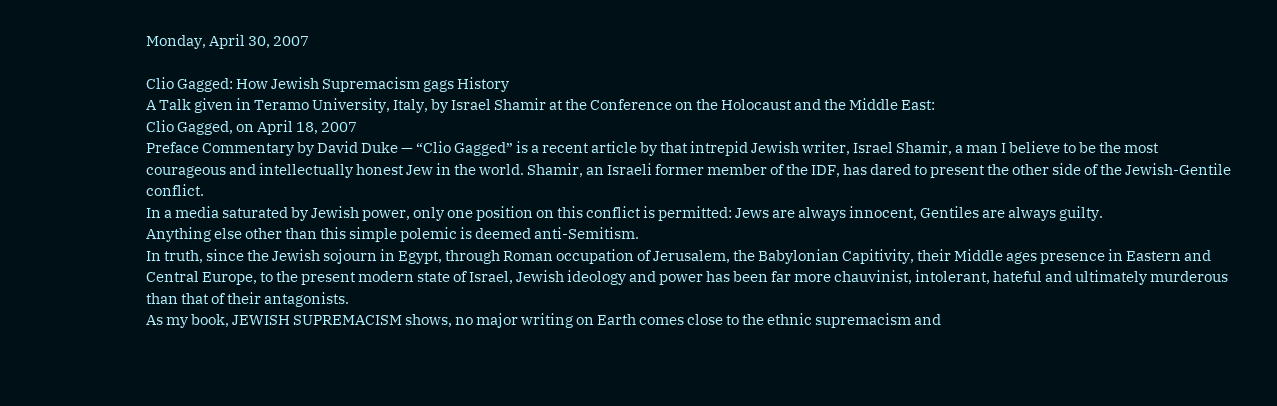Monday, April 30, 2007

Clio Gagged: How Jewish Supremacism gags History
A Talk given in Teramo University, Italy, by Israel Shamir at the Conference on the Holocaust and the Middle East:
Clio Gagged, on April 18, 2007
Preface Commentary by David Duke — “Clio Gagged” is a recent article by that intrepid Jewish writer, Israel Shamir, a man I believe to be the most courageous and intellectually honest Jew in the world. Shamir, an Israeli former member of the IDF, has dared to present the other side of the Jewish-Gentile conflict.
In a media saturated by Jewish power, only one position on this conflict is permitted: Jews are always innocent, Gentiles are always guilty.
Anything else other than this simple polemic is deemed anti-Semitism.
In truth, since the Jewish sojourn in Egypt, through Roman occupation of Jerusalem, the Babylonian Capitivity, their Middle ages presence in Eastern and Central Europe, to the present modern state of Israel, Jewish ideology and power has been far more chauvinist, intolerant, hateful and ultimately murderous than that of their antagonists.
As my book, JEWISH SUPREMACISM shows, no major writing on Earth comes close to the ethnic supremacism and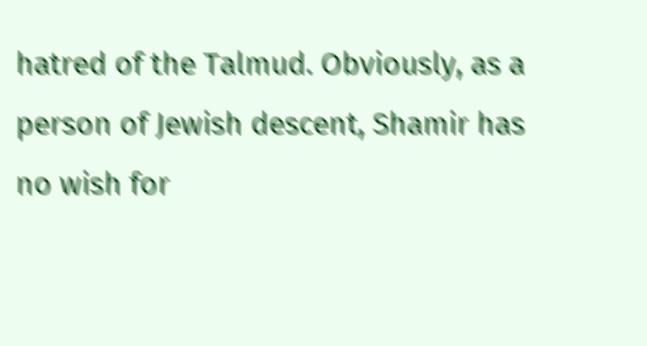hatred of the Talmud. Obviously, as a person of Jewish descent, Shamir has no wish for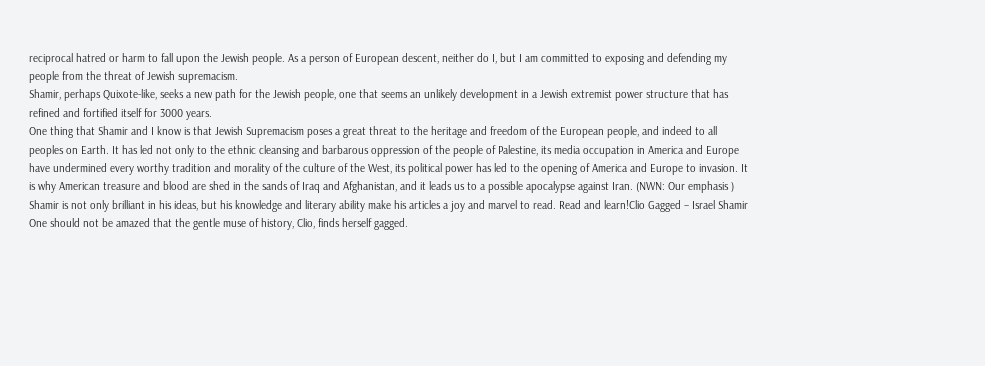reciprocal hatred or harm to fall upon the Jewish people. As a person of European descent, neither do I, but I am committed to exposing and defending my people from the threat of Jewish supremacism.
Shamir, perhaps Quixote-like, seeks a new path for the Jewish people, one that seems an unlikely development in a Jewish extremist power structure that has refined and fortified itself for 3000 years.
One thing that Shamir and I know is that Jewish Supremacism poses a great threat to the heritage and freedom of the European people, and indeed to all peoples on Earth. It has led not only to the ethnic cleansing and barbarous oppression of the people of Palestine, its media occupation in America and Europe have undermined every worthy tradition and morality of the culture of the West, its political power has led to the opening of America and Europe to invasion. It is why American treasure and blood are shed in the sands of Iraq and Afghanistan, and it leads us to a possible apocalypse against Iran. (NWN: Our emphasis )
Shamir is not only brilliant in his ideas, but his knowledge and literary ability make his articles a joy and marvel to read. Read and learn!Clio Gagged – Israel Shamir One should not be amazed that the gentle muse of history, Clio, finds herself gagged.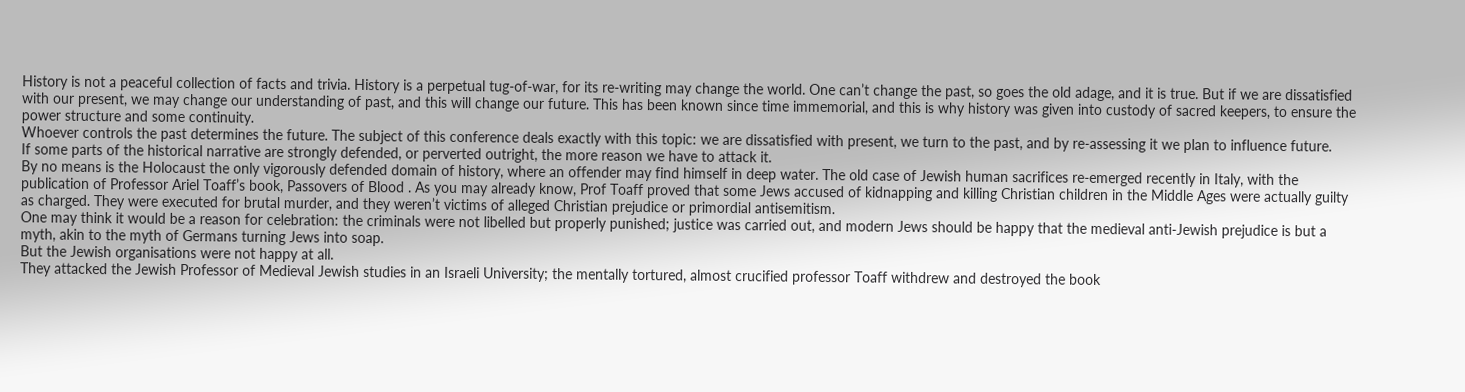History is not a peaceful collection of facts and trivia. History is a perpetual tug-of-war, for its re-writing may change the world. One can’t change the past, so goes the old adage, and it is true. But if we are dissatisfied with our present, we may change our understanding of past, and this will change our future. This has been known since time immemorial, and this is why history was given into custody of sacred keepers, to ensure the power structure and some continuity.
Whoever controls the past determines the future. The subject of this conference deals exactly with this topic: we are dissatisfied with present, we turn to the past, and by re-assessing it we plan to influence future.
If some parts of the historical narrative are strongly defended, or perverted outright, the more reason we have to attack it.
By no means is the Holocaust the only vigorously defended domain of history, where an offender may find himself in deep water. The old case of Jewish human sacrifices re-emerged recently in Italy, with the publication of Professor Ariel Toaff’s book, Passovers of Blood . As you may already know, Prof Toaff proved that some Jews accused of kidnapping and killing Christian children in the Middle Ages were actually guilty as charged. They were executed for brutal murder, and they weren’t victims of alleged Christian prejudice or primordial antisemitism.
One may think it would be a reason for celebration: the criminals were not libelled but properly punished; justice was carried out, and modern Jews should be happy that the medieval anti-Jewish prejudice is but a myth, akin to the myth of Germans turning Jews into soap.
But the Jewish organisations were not happy at all.
They attacked the Jewish Professor of Medieval Jewish studies in an Israeli University; the mentally tortured, almost crucified professor Toaff withdrew and destroyed the book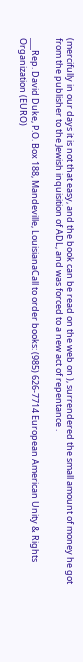(mercifully in our days it is not that easy, and the book can be read on the web on ), surrendered the small amount of money he got from the publisher to the Jewish inquisition of ADL, and was forced to a new act of repentance .

___Rep. David Duke, P.O. Box 188, Mandeville, LouisianaCall to order books: (985) 626-7714 European American Unity & Rights Organization (EURO)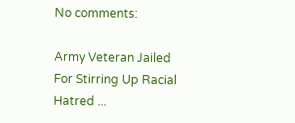No comments:

Army Veteran Jailed For Stirring Up Racial Hatred ...